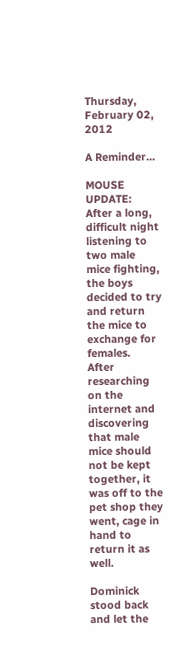Thursday, February 02, 2012

A Reminder...

MOUSE UPDATE:  After a long, difficult night listening to two male mice fighting, the boys decided to try and return the mice to exchange for females.  After researching on the internet and discovering that male mice should not be kept together, it was off to the pet shop they went, cage in hand to return it as well.

Dominick stood back and let the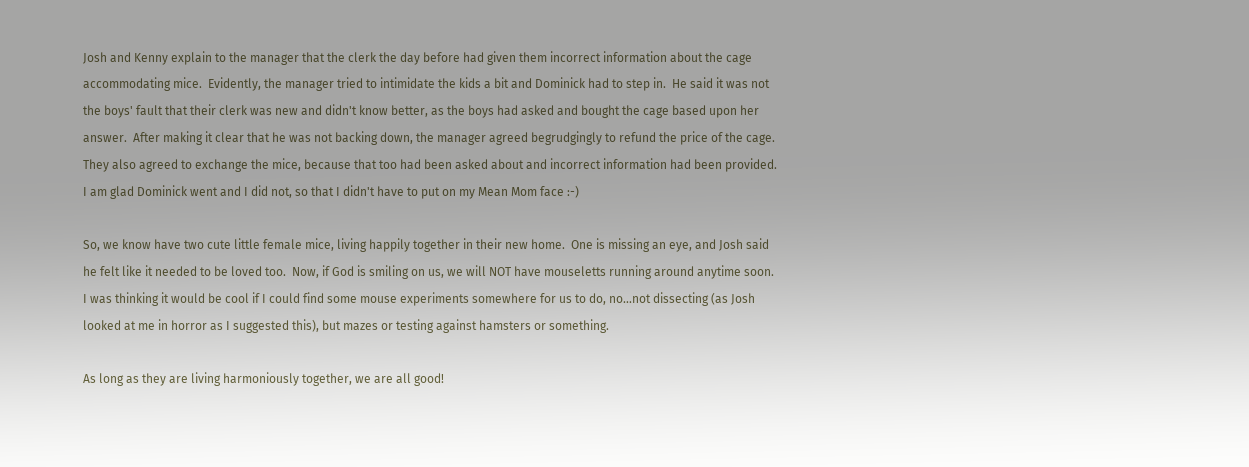Josh and Kenny explain to the manager that the clerk the day before had given them incorrect information about the cage accommodating mice.  Evidently, the manager tried to intimidate the kids a bit and Dominick had to step in.  He said it was not the boys' fault that their clerk was new and didn't know better, as the boys had asked and bought the cage based upon her answer.  After making it clear that he was not backing down, the manager agreed begrudgingly to refund the price of the cage.  They also agreed to exchange the mice, because that too had been asked about and incorrect information had been provided.  I am glad Dominick went and I did not, so that I didn't have to put on my Mean Mom face :-)

So, we know have two cute little female mice, living happily together in their new home.  One is missing an eye, and Josh said he felt like it needed to be loved too.  Now, if God is smiling on us, we will NOT have mouseletts running around anytime soon.  I was thinking it would be cool if I could find some mouse experiments somewhere for us to do, no...not dissecting (as Josh looked at me in horror as I suggested this), but mazes or testing against hamsters or something.

As long as they are living harmoniously together, we are all good!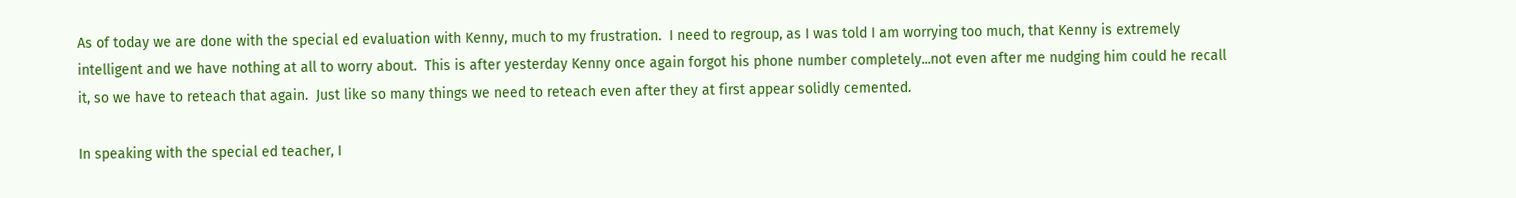As of today we are done with the special ed evaluation with Kenny, much to my frustration.  I need to regroup, as I was told I am worrying too much, that Kenny is extremely intelligent and we have nothing at all to worry about.  This is after yesterday Kenny once again forgot his phone number completely...not even after me nudging him could he recall it, so we have to reteach that again.  Just like so many things we need to reteach even after they at first appear solidly cemented.

In speaking with the special ed teacher, I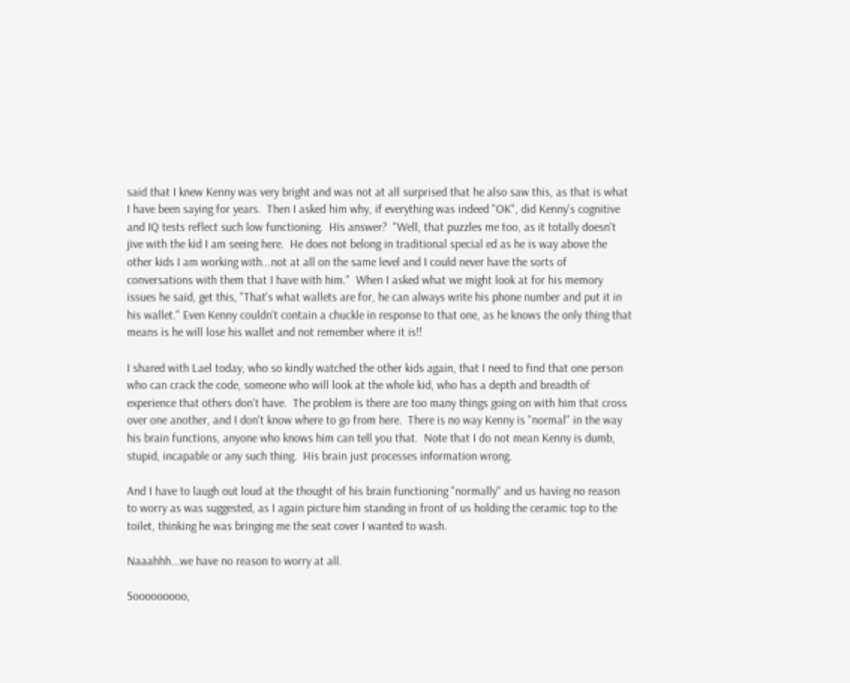said that I knew Kenny was very bright and was not at all surprised that he also saw this, as that is what I have been saying for years.  Then I asked him why, if everything was indeed "OK", did Kenny's cognitive and IQ tests reflect such low functioning.  His answer?  "Well, that puzzles me too, as it totally doesn't jive with the kid I am seeing here.  He does not belong in traditional special ed as he is way above the other kids I am working with...not at all on the same level and I could never have the sorts of conversations with them that I have with him."  When I asked what we might look at for his memory issues he said, get this, "That's what wallets are for, he can always write his phone number and put it in his wallet." Even Kenny couldn't contain a chuckle in response to that one, as he knows the only thing that means is he will lose his wallet and not remember where it is!!

I shared with Lael today, who so kindly watched the other kids again, that I need to find that one person who can crack the code, someone who will look at the whole kid, who has a depth and breadth of experience that others don't have.  The problem is there are too many things going on with him that cross over one another, and I don't know where to go from here.  There is no way Kenny is "normal" in the way his brain functions, anyone who knows him can tell you that.  Note that I do not mean Kenny is dumb, stupid, incapable or any such thing.  His brain just processes information wrong.

And I have to laugh out loud at the thought of his brain functioning "normally" and us having no reason to worry as was suggested, as I again picture him standing in front of us holding the ceramic top to the toilet, thinking he was bringing me the seat cover I wanted to wash.

Naaahhh...we have no reason to worry at all.

Sooooooooo,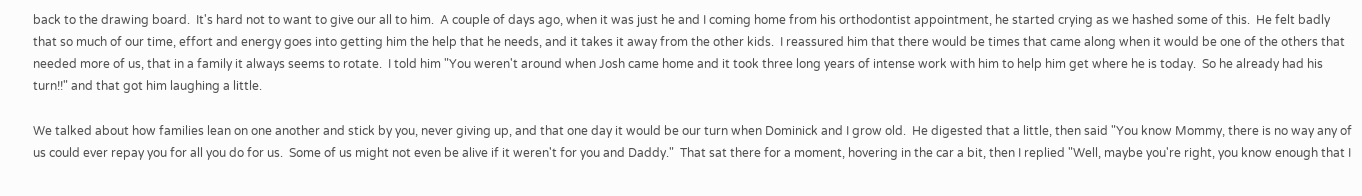back to the drawing board.  It's hard not to want to give our all to him.  A couple of days ago, when it was just he and I coming home from his orthodontist appointment, he started crying as we hashed some of this.  He felt badly that so much of our time, effort and energy goes into getting him the help that he needs, and it takes it away from the other kids.  I reassured him that there would be times that came along when it would be one of the others that needed more of us, that in a family it always seems to rotate.  I told him "You weren't around when Josh came home and it took three long years of intense work with him to help him get where he is today.  So he already had his turn!!" and that got him laughing a little.

We talked about how families lean on one another and stick by you, never giving up, and that one day it would be our turn when Dominick and I grow old.  He digested that a little, then said "You know Mommy, there is no way any of us could ever repay you for all you do for us.  Some of us might not even be alive if it weren't for you and Daddy."  That sat there for a moment, hovering in the car a bit, then I replied "Well, maybe you're right, you know enough that I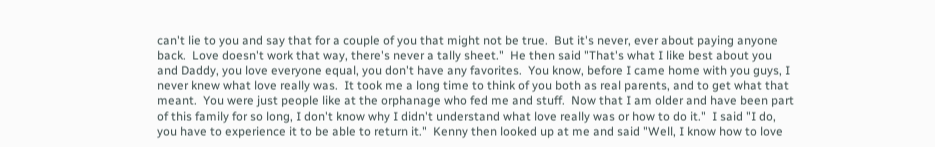can't lie to you and say that for a couple of you that might not be true.  But it's never, ever about paying anyone back.  Love doesn't work that way, there's never a tally sheet."  He then said "That's what I like best about you and Daddy, you love everyone equal, you don't have any favorites.  You know, before I came home with you guys, I never knew what love really was.  It took me a long time to think of you both as real parents, and to get what that meant.  You were just people like at the orphanage who fed me and stuff.  Now that I am older and have been part of this family for so long, I don't know why I didn't understand what love really was or how to do it."  I said "I do, you have to experience it to be able to return it."  Kenny then looked up at me and said "Well, I know how to love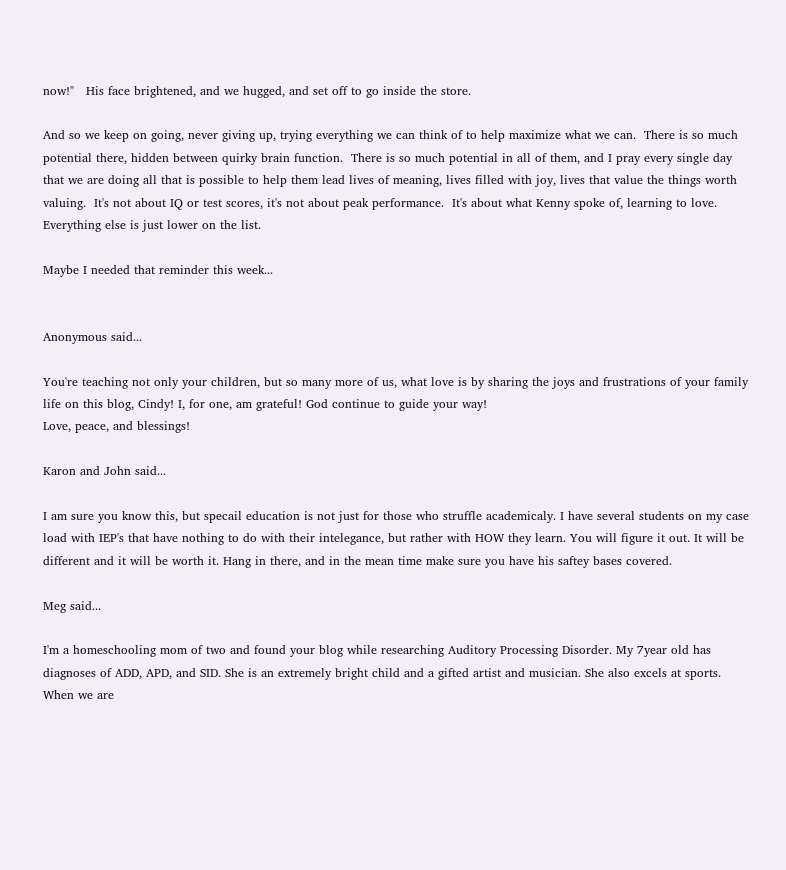now!"   His face brightened, and we hugged, and set off to go inside the store.

And so we keep on going, never giving up, trying everything we can think of to help maximize what we can.  There is so much potential there, hidden between quirky brain function.  There is so much potential in all of them, and I pray every single day that we are doing all that is possible to help them lead lives of meaning, lives filled with joy, lives that value the things worth valuing.  It's not about IQ or test scores, it's not about peak performance.  It's about what Kenny spoke of, learning to love.  Everything else is just lower on the list.

Maybe I needed that reminder this week...


Anonymous said...

You're teaching not only your children, but so many more of us, what love is by sharing the joys and frustrations of your family life on this blog, Cindy! I, for one, am grateful! God continue to guide your way!
Love, peace, and blessings!

Karon and John said...

I am sure you know this, but specail education is not just for those who struffle academicaly. I have several students on my case load with IEP's that have nothing to do with their intelegance, but rather with HOW they learn. You will figure it out. It will be different and it will be worth it. Hang in there, and in the mean time make sure you have his saftey bases covered.

Meg said...

I'm a homeschooling mom of two and found your blog while researching Auditory Processing Disorder. My 7year old has diagnoses of ADD, APD, and SID. She is an extremely bright child and a gifted artist and musician. She also excels at sports. When we are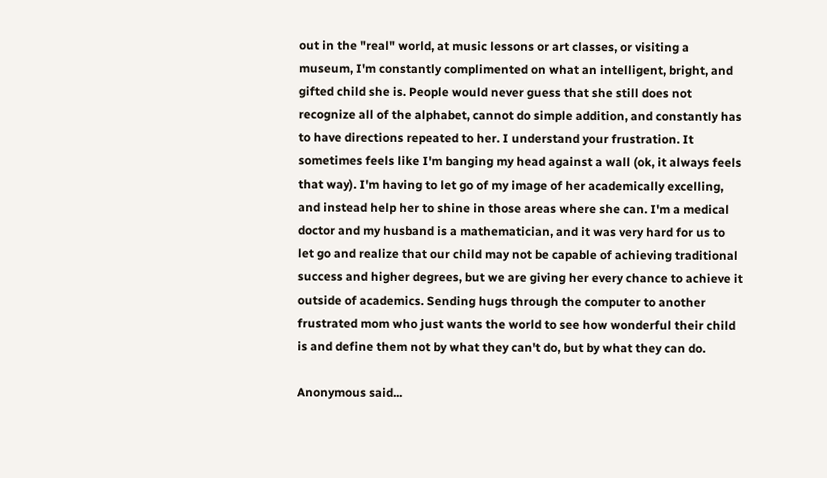out in the "real" world, at music lessons or art classes, or visiting a museum, I'm constantly complimented on what an intelligent, bright, and gifted child she is. People would never guess that she still does not recognize all of the alphabet, cannot do simple addition, and constantly has to have directions repeated to her. I understand your frustration. It sometimes feels like I'm banging my head against a wall (ok, it always feels that way). I'm having to let go of my image of her academically excelling, and instead help her to shine in those areas where she can. I'm a medical doctor and my husband is a mathematician, and it was very hard for us to let go and realize that our child may not be capable of achieving traditional success and higher degrees, but we are giving her every chance to achieve it outside of academics. Sending hugs through the computer to another frustrated mom who just wants the world to see how wonderful their child is and define them not by what they can't do, but by what they can do.

Anonymous said...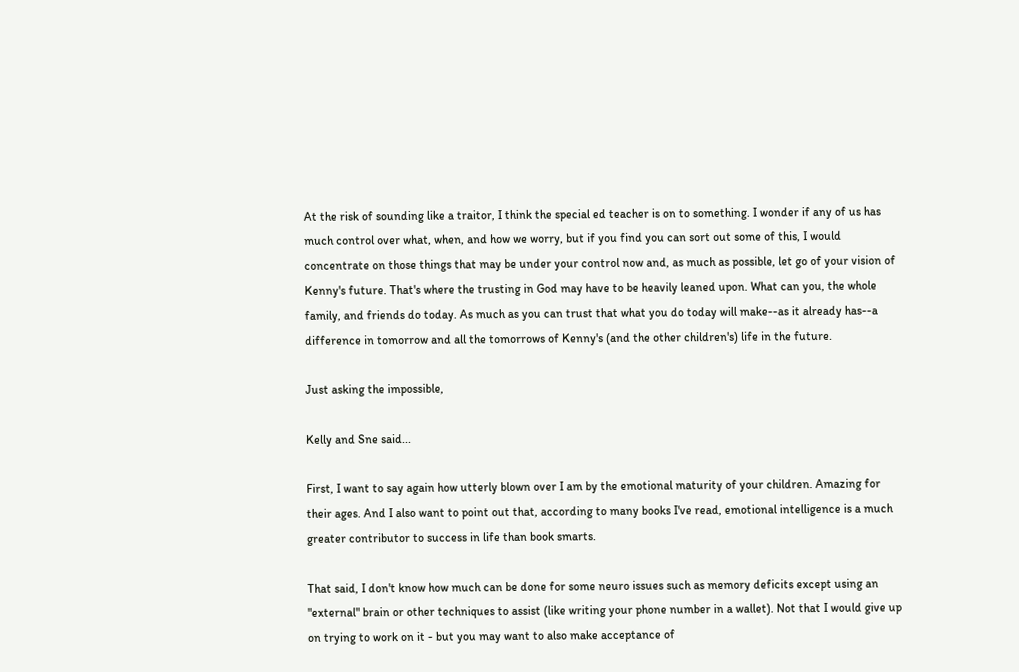At the risk of sounding like a traitor, I think the special ed teacher is on to something. I wonder if any of us has much control over what, when, and how we worry, but if you find you can sort out some of this, I would concentrate on those things that may be under your control now and, as much as possible, let go of your vision of Kenny's future. That's where the trusting in God may have to be heavily leaned upon. What can you, the whole family, and friends do today. As much as you can trust that what you do today will make--as it already has--a difference in tomorrow and all the tomorrows of Kenny's (and the other children's) life in the future.

Just asking the impossible,

Kelly and Sne said...

First, I want to say again how utterly blown over I am by the emotional maturity of your children. Amazing for their ages. And I also want to point out that, according to many books I've read, emotional intelligence is a much greater contributor to success in life than book smarts.

That said, I don't know how much can be done for some neuro issues such as memory deficits except using an "external" brain or other techniques to assist (like writing your phone number in a wallet). Not that I would give up on trying to work on it - but you may want to also make acceptance of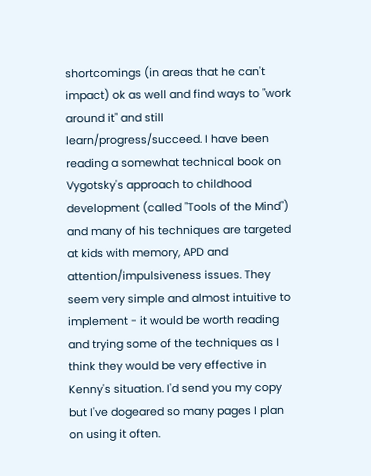shortcomings (in areas that he can't impact) ok as well and find ways to "work around it" and still learn/progress/succeed. I have been reading a somewhat technical book on Vygotsky's approach to childhood development (called "Tools of the Mind") and many of his techniques are targeted at kids with memory, APD and attention/impulsiveness issues. They seem very simple and almost intuitive to implement - it would be worth reading and trying some of the techniques as I think they would be very effective in Kenny's situation. I'd send you my copy but I've dogeared so many pages I plan on using it often.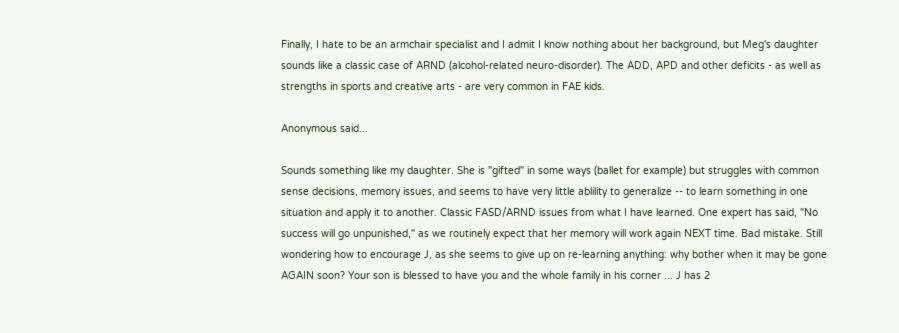Finally, I hate to be an armchair specialist and I admit I know nothing about her background, but Meg's daughter sounds like a classic case of ARND (alcohol-related neuro-disorder). The ADD, APD and other deficits - as well as strengths in sports and creative arts - are very common in FAE kids.

Anonymous said...

Sounds something like my daughter. She is "gifted" in some ways (ballet for example) but struggles with common sense decisions, memory issues, and seems to have very little ablility to generalize -- to learn something in one situation and apply it to another. Classic FASD/ARND issues from what I have learned. One expert has said, "No success will go unpunished," as we routinely expect that her memory will work again NEXT time. Bad mistake. Still wondering how to encourage J, as she seems to give up on re-learning anything: why bother when it may be gone AGAIN soon? Your son is blessed to have you and the whole family in his corner ... J has 2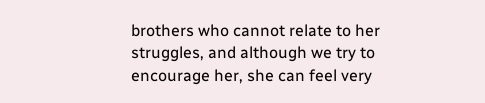brothers who cannot relate to her struggles, and although we try to encourage her, she can feel very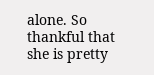alone. So thankful that she is pretty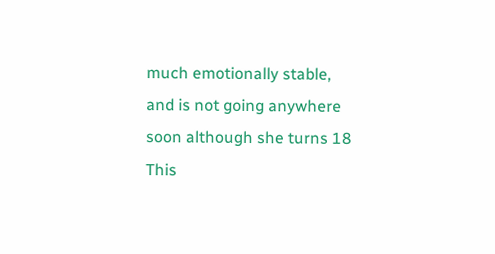much emotionally stable, and is not going anywhere soon although she turns 18 This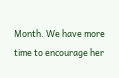Month. We have more time to encourage her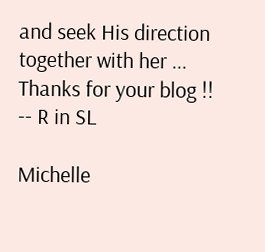and seek His direction together with her ... Thanks for your blog !! -- R in SL

Michelle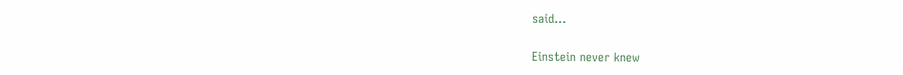said...

Einstein never knew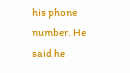his phone number. He said he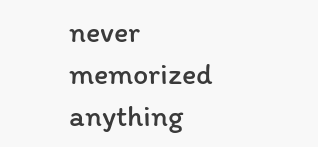never memorized anything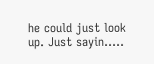he could just look up. Just sayin.....